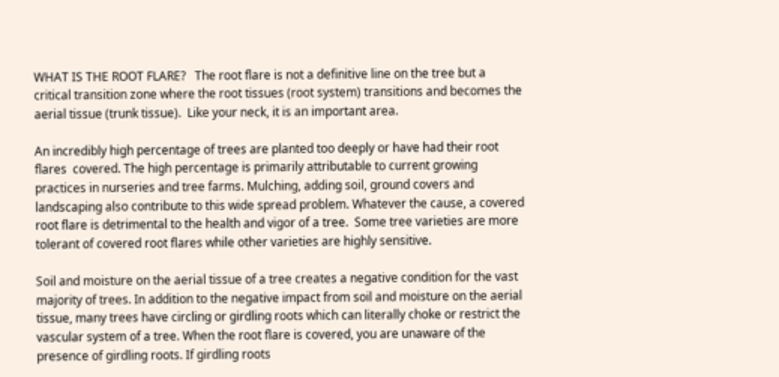WHAT IS THE ROOT FLARE?   The root flare is not a definitive line on the tree but a critical transition zone where the root tissues (root system) transitions and becomes the aerial tissue (trunk tissue).  Like your neck, it is an important area.

An incredibly high percentage of trees are planted too deeply or have had their root flares  covered. The high percentage is primarily attributable to current growing practices in nurseries and tree farms. Mulching, adding soil, ground covers and landscaping also contribute to this wide spread problem. Whatever the cause, a covered root flare is detrimental to the health and vigor of a tree.  Some tree varieties are more tolerant of covered root flares while other varieties are highly sensitive.

Soil and moisture on the aerial tissue of a tree creates a negative condition for the vast majority of trees. In addition to the negative impact from soil and moisture on the aerial tissue, many trees have circling or girdling roots which can literally choke or restrict the vascular system of a tree. When the root flare is covered, you are unaware of the presence of girdling roots. If girdling roots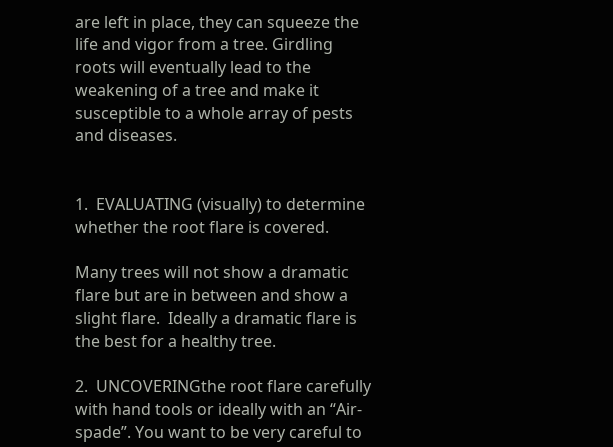are left in place, they can squeeze the life and vigor from a tree. Girdling roots will eventually lead to the weakening of a tree and make it susceptible to a whole array of pests and diseases.


1.  EVALUATING (visually) to determine whether the root flare is covered.

Many trees will not show a dramatic flare but are in between and show a slight flare.  Ideally a dramatic flare is the best for a healthy tree.

2.  UNCOVERINGthe root flare carefully with hand tools or ideally with an “Air-spade”. You want to be very careful to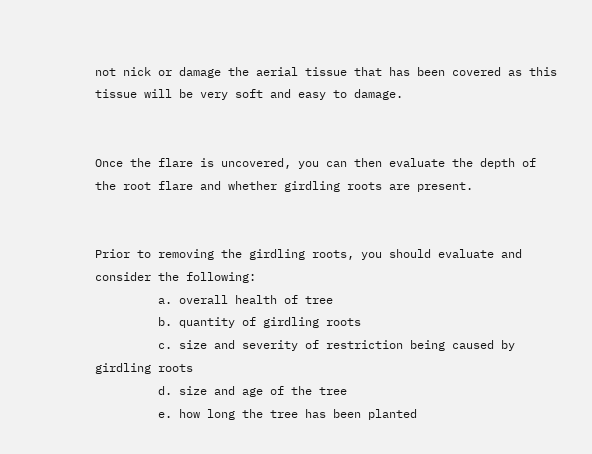not nick or damage the aerial tissue that has been covered as this tissue will be very soft and easy to damage.


Once the flare is uncovered, you can then evaluate the depth of the root flare and whether girdling roots are present.


Prior to removing the girdling roots, you should evaluate and consider the following:
         a. overall health of tree
         b. quantity of girdling roots
         c. size and severity of restriction being caused by girdling roots
         d. size and age of the tree
         e. how long the tree has been planted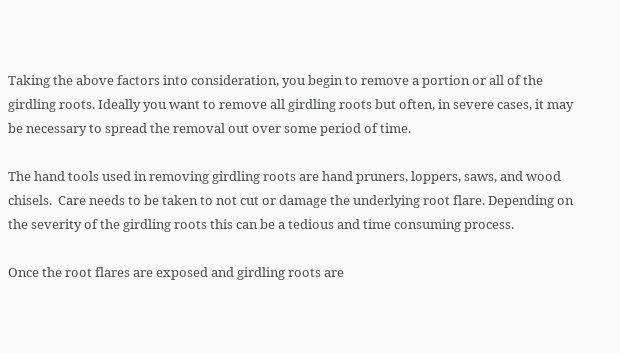Taking the above factors into consideration, you begin to remove a portion or all of the girdling roots. Ideally you want to remove all girdling roots but often, in severe cases, it may be necessary to spread the removal out over some period of time.

The hand tools used in removing girdling roots are hand pruners, loppers, saws, and wood chisels.  Care needs to be taken to not cut or damage the underlying root flare. Depending on the severity of the girdling roots this can be a tedious and time consuming process.

Once the root flares are exposed and girdling roots are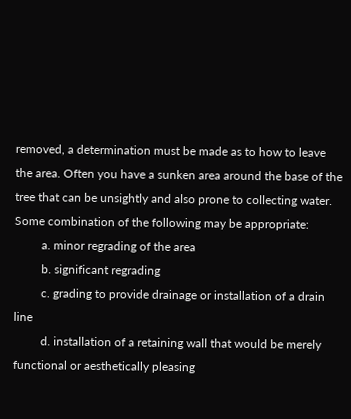removed, a determination must be made as to how to leave the area. Often you have a sunken area around the base of the tree that can be unsightly and also prone to collecting water.  Some combination of the following may be appropriate:
         a. minor regrading of the area
         b. significant regrading
         c. grading to provide drainage or installation of a drain line
         d. installation of a retaining wall that would be merely functional or aesthetically pleasing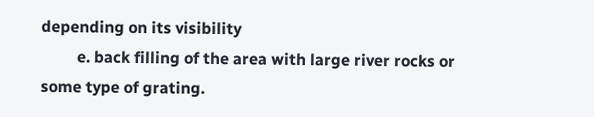depending on its visibility
         e. back filling of the area with large river rocks or some type of grating.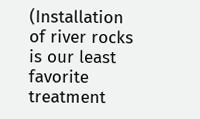(Installation of river rocks is our least favorite treatment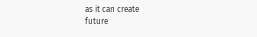as it can create                               future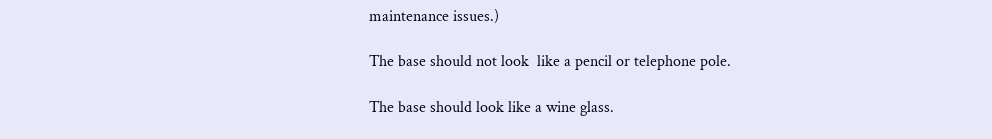maintenance issues.)

The base should not look  like a pencil or telephone pole.

The base should look like a wine glass.